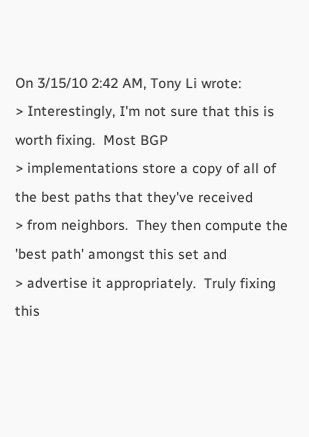On 3/15/10 2:42 AM, Tony Li wrote:
> Interestingly, I'm not sure that this is worth fixing.  Most BGP
> implementations store a copy of all of the best paths that they've received
> from neighbors.  They then compute the 'best path' amongst this set and
> advertise it appropriately.  Truly fixing this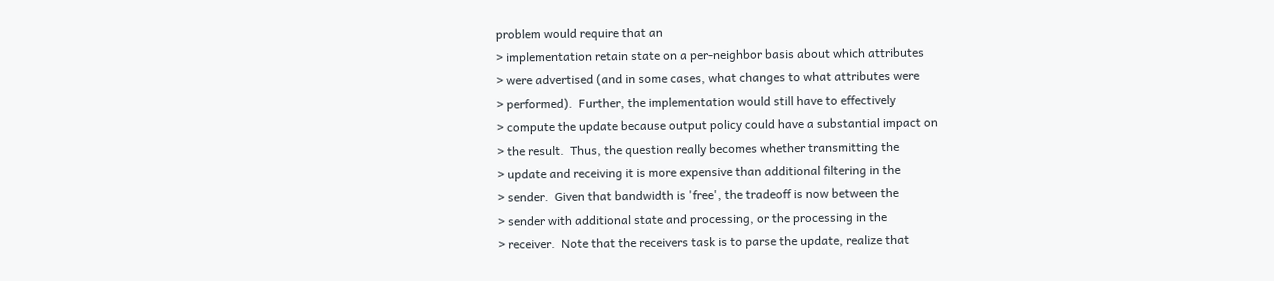problem would require that an
> implementation retain state on a per-neighbor basis about which attributes
> were advertised (and in some cases, what changes to what attributes were
> performed).  Further, the implementation would still have to effectively
> compute the update because output policy could have a substantial impact on
> the result.  Thus, the question really becomes whether transmitting the
> update and receiving it is more expensive than additional filtering in the
> sender.  Given that bandwidth is 'free', the tradeoff is now between the
> sender with additional state and processing, or the processing in the
> receiver.  Note that the receivers task is to parse the update, realize that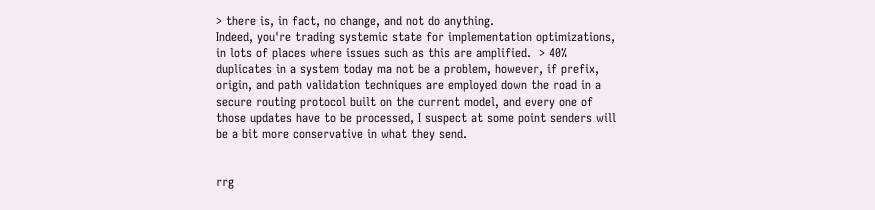> there is, in fact, no change, and not do anything.
Indeed, you're trading systemic state for implementation optimizations,
in lots of places where issues such as this are amplified.  > 40%
duplicates in a system today ma not be a problem, however, if prefix,
origin, and path validation techniques are employed down the road in a
secure routing protocol built on the current model, and every one of
those updates have to be processed, I suspect at some point senders will
be a bit more conservative in what they send.


rrg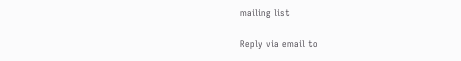mailing list

Reply via email to